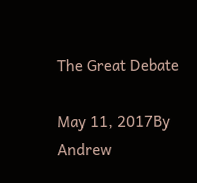The Great Debate

May 11, 2017By Andrew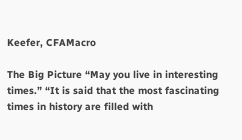Keefer, CFAMacro

The Big Picture “May you live in interesting times.” “It is said that the most fascinating times in history are filled with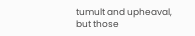tumult and upheaval, but those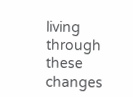living through these changes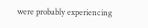were probably experiencing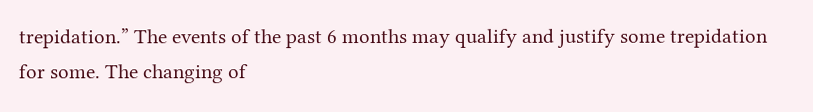trepidation.” The events of the past 6 months may qualify and justify some trepidation for some. The changing of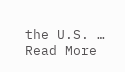the U.S. … Read More